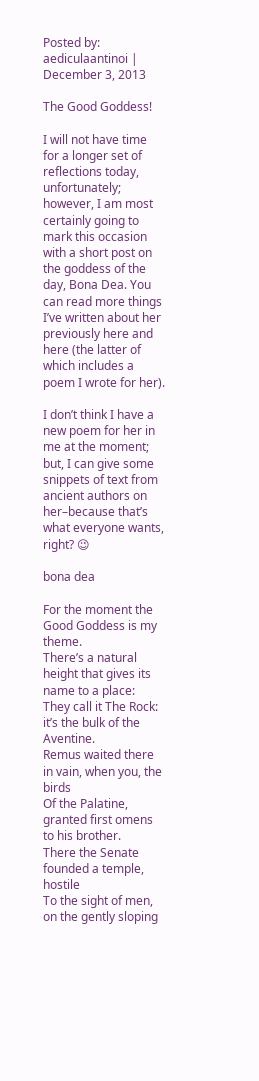Posted by: aediculaantinoi | December 3, 2013

The Good Goddess!

I will not have time for a longer set of reflections today, unfortunately; however, I am most certainly going to mark this occasion with a short post on the goddess of the day, Bona Dea. You can read more things I’ve written about her previously here and here (the latter of which includes a poem I wrote for her).

I don’t think I have a new poem for her in me at the moment; but, I can give some snippets of text from ancient authors on her–because that’s what everyone wants, right? 😉

bona dea

For the moment the Good Goddess is my theme.
There’s a natural height that gives its name to a place:
They call it The Rock: it’s the bulk of the Aventine.
Remus waited there in vain, when you, the birds
Of the Palatine, granted first omens to his brother.
There the Senate founded a temple, hostile
To the sight of men, on the gently sloping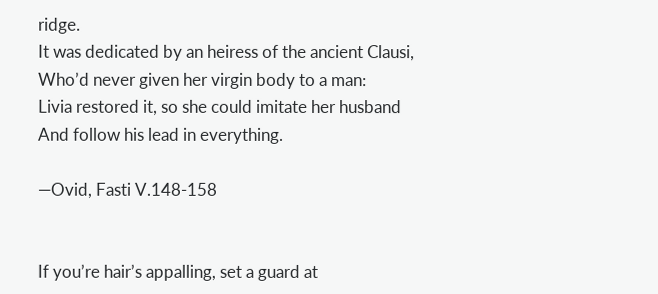ridge.
It was dedicated by an heiress of the ancient Clausi,
Who’d never given her virgin body to a man:
Livia restored it, so she could imitate her husband
And follow his lead in everything.

—Ovid, Fasti V.148-158


If you’re hair’s appalling, set a guard at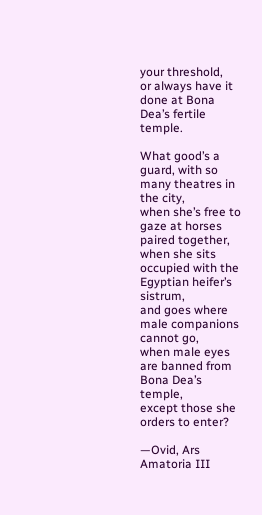your threshold,
or always have it done at Bona Dea’s fertile temple.

What good’s a guard, with so many theatres in the city,
when she’s free to gaze at horses paired together,
when she sits occupied with the Egyptian heifer’s sistrum,
and goes where male companions cannot go,
when male eyes are banned from Bona Dea’s temple,
except those she orders to enter?

—Ovid, Ars Amatoria III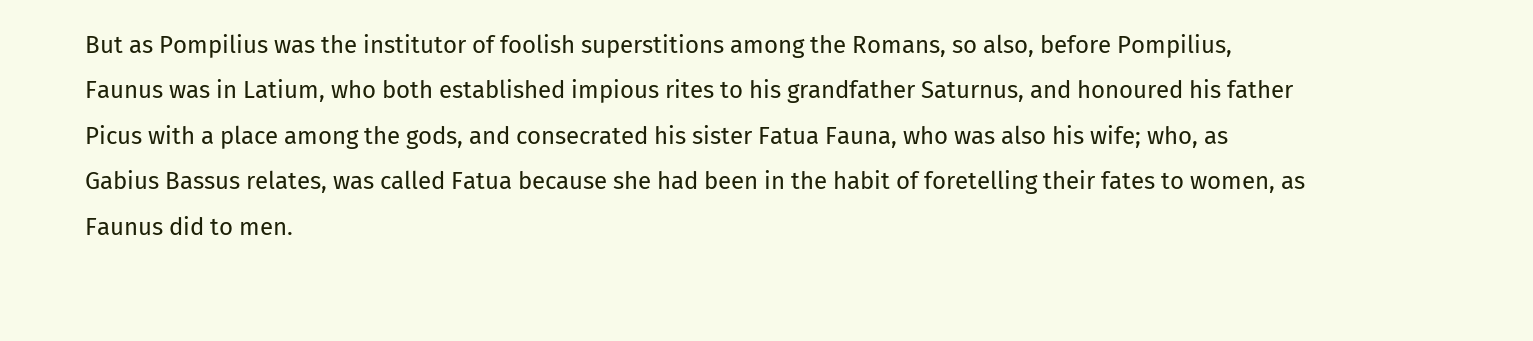But as Pompilius was the institutor of foolish superstitions among the Romans, so also, before Pompilius, Faunus was in Latium, who both established impious rites to his grandfather Saturnus, and honoured his father Picus with a place among the gods, and consecrated his sister Fatua Fauna, who was also his wife; who, as Gabius Bassus relates, was called Fatua because she had been in the habit of foretelling their fates to women, as Faunus did to men.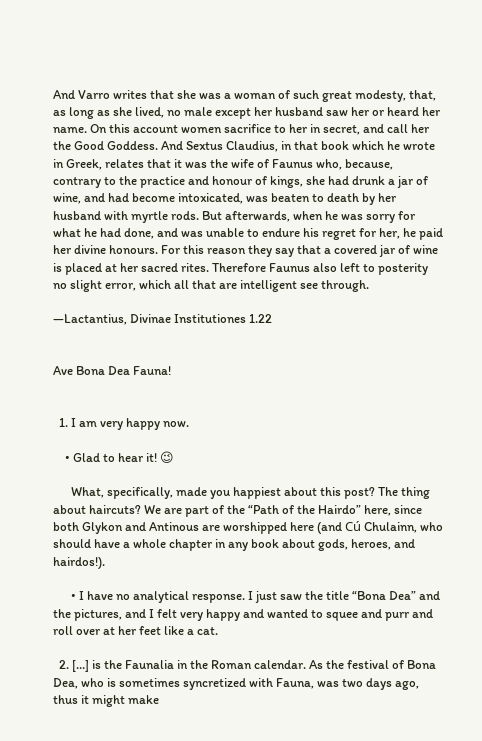And Varro writes that she was a woman of such great modesty, that, as long as she lived, no male except her husband saw her or heard her name. On this account women sacrifice to her in secret, and call her the Good Goddess. And Sextus Claudius, in that book which he wrote in Greek, relates that it was the wife of Faunus who, because, contrary to the practice and honour of kings, she had drunk a jar of wine, and had become intoxicated, was beaten to death by her husband with myrtle rods. But afterwards, when he was sorry for what he had done, and was unable to endure his regret for her, he paid her divine honours. For this reason they say that a covered jar of wine is placed at her sacred rites. Therefore Faunus also left to posterity no slight error, which all that are intelligent see through.

—Lactantius, Divinae Institutiones 1.22


Ave Bona Dea Fauna!


  1. I am very happy now.

    • Glad to hear it! 😉

      What, specifically, made you happiest about this post? The thing about haircuts? We are part of the “Path of the Hairdo” here, since both Glykon and Antinous are worshipped here (and Cú Chulainn, who should have a whole chapter in any book about gods, heroes, and hairdos!).

      • I have no analytical response. I just saw the title “Bona Dea” and the pictures, and I felt very happy and wanted to squee and purr and roll over at her feet like a cat.

  2. […] is the Faunalia in the Roman calendar. As the festival of Bona Dea, who is sometimes syncretized with Fauna, was two days ago, thus it might make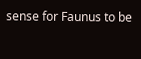sense for Faunus to be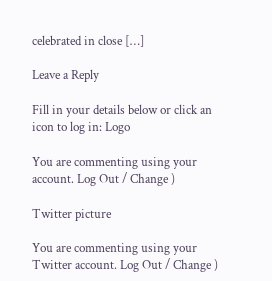celebrated in close […]

Leave a Reply

Fill in your details below or click an icon to log in: Logo

You are commenting using your account. Log Out / Change )

Twitter picture

You are commenting using your Twitter account. Log Out / Change )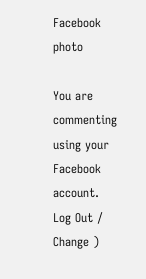Facebook photo

You are commenting using your Facebook account. Log Out / Change )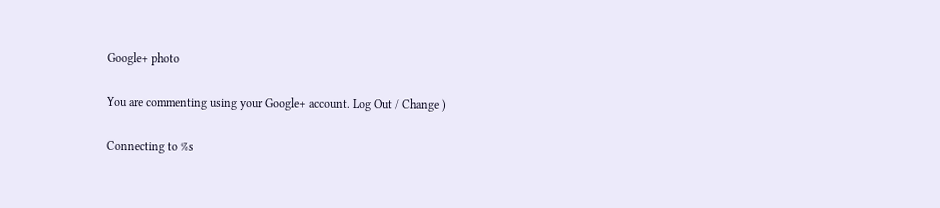Google+ photo

You are commenting using your Google+ account. Log Out / Change )

Connecting to %s